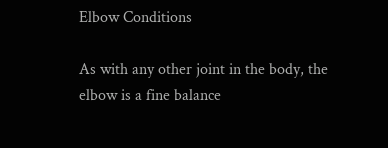Elbow Conditions

As with any other joint in the body, the elbow is a fine balance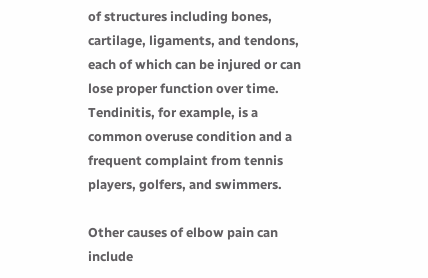of structures including bones, cartilage, ligaments, and tendons, each of which can be injured or can lose proper function over time. Tendinitis, for example, is a common overuse condition and a frequent complaint from tennis players, golfers, and swimmers.

Other causes of elbow pain can include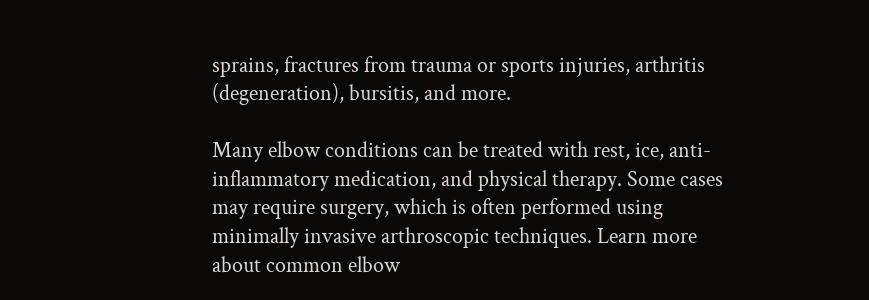sprains, fractures from trauma or sports injuries, arthritis (degeneration), bursitis, and more.

Many elbow conditions can be treated with rest, ice, anti-inflammatory medication, and physical therapy. Some cases may require surgery, which is often performed using minimally invasive arthroscopic techniques. Learn more about common elbow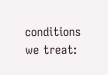conditions we treat: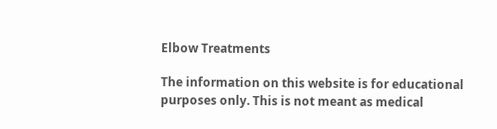Elbow Treatments

The information on this website is for educational purposes only. This is not meant as medical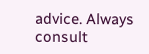advice. Always consult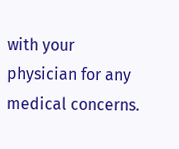with your physician for any medical concerns.